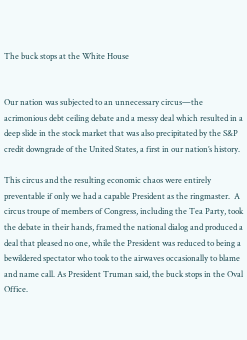The buck stops at the White House


Our nation was subjected to an unnecessary circus—the acrimonious debt ceiling debate and a messy deal which resulted in a deep slide in the stock market that was also precipitated by the S&P credit downgrade of the United States, a first in our nation’s history.

This circus and the resulting economic chaos were entirely preventable if only we had a capable President as the ringmaster.  A circus troupe of members of Congress, including the Tea Party, took the debate in their hands, framed the national dialog and produced a deal that pleased no one, while the President was reduced to being a bewildered spectator who took to the airwaves occasionally to blame and name call. As President Truman said, the buck stops in the Oval Office.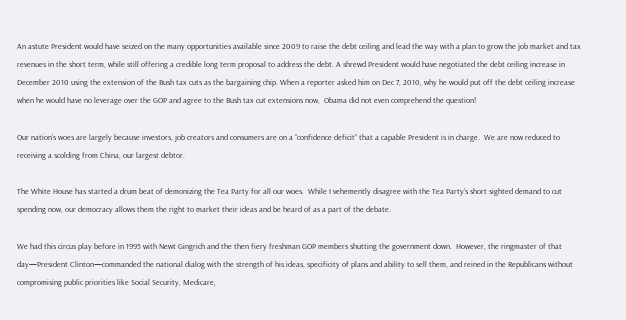An astute President would have seized on the many opportunities available since 2009 to raise the debt ceiling and lead the way with a plan to grow the job market and tax revenues in the short term, while still offering a credible long term proposal to address the debt. A shrewd President would have negotiated the debt ceiling increase in December 2010 using the extension of the Bush tax cuts as the bargaining chip. When a reporter asked him on Dec 7, 2010, why he would put off the debt ceiling increase when he would have no leverage over the GOP and agree to the Bush tax cut extensions now,  Obama did not even comprehend the question!

Our nation’s woes are largely because investors, job creators and consumers are on a “confidence deficit” that a capable President is in charge.  We are now reduced to receiving a scolding from China, our largest debtor.

The White House has started a drum beat of demonizing the Tea Party for all our woes.  While I vehemently disagree with the Tea Party’s short sighted demand to cut spending now, our democracy allows them the right to market their ideas and be heard of as a part of the debate.

We had this circus play before in 1995 with Newt Gingrich and the then fiery freshman GOP members shutting the government down.  However, the ringmaster of that day—President Clinton—commanded the national dialog with the strength of his ideas, specificity of plans and ability to sell them, and reined in the Republicans without compromising public priorities like Social Security, Medicare,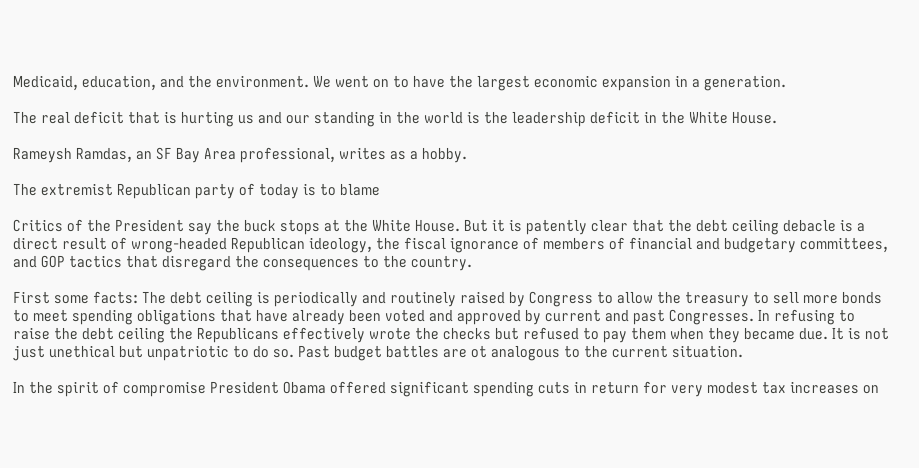Medicaid, education, and the environment. We went on to have the largest economic expansion in a generation.

The real deficit that is hurting us and our standing in the world is the leadership deficit in the White House.

Rameysh Ramdas, an SF Bay Area professional, writes as a hobby.

The extremist Republican party of today is to blame

Critics of the President say the buck stops at the White House. But it is patently clear that the debt ceiling debacle is a direct result of wrong-headed Republican ideology, the fiscal ignorance of members of financial and budgetary committees, and GOP tactics that disregard the consequences to the country.

First some facts: The debt ceiling is periodically and routinely raised by Congress to allow the treasury to sell more bonds to meet spending obligations that have already been voted and approved by current and past Congresses. In refusing to raise the debt ceiling the Republicans effectively wrote the checks but refused to pay them when they became due. It is not just unethical but unpatriotic to do so. Past budget battles are ot analogous to the current situation.

In the spirit of compromise President Obama offered significant spending cuts in return for very modest tax increases on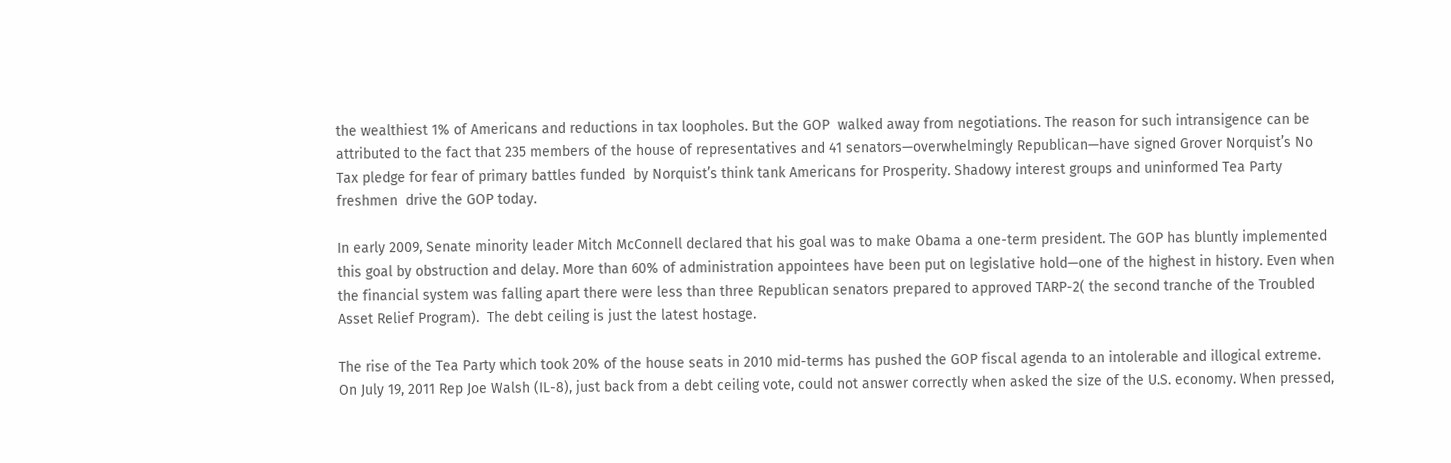the wealthiest 1% of Americans and reductions in tax loopholes. But the GOP  walked away from negotiations. The reason for such intransigence can be attributed to the fact that 235 members of the house of representatives and 41 senators—overwhelmingly Republican—have signed Grover Norquist’s No Tax pledge for fear of primary battles funded  by Norquist’s think tank Americans for Prosperity. Shadowy interest groups and uninformed Tea Party freshmen  drive the GOP today.

In early 2009, Senate minority leader Mitch McConnell declared that his goal was to make Obama a one-term president. The GOP has bluntly implemented this goal by obstruction and delay. More than 60% of administration appointees have been put on legislative hold—one of the highest in history. Even when the financial system was falling apart there were less than three Republican senators prepared to approved TARP-2( the second tranche of the Troubled Asset Relief Program).  The debt ceiling is just the latest hostage.

The rise of the Tea Party which took 20% of the house seats in 2010 mid-terms has pushed the GOP fiscal agenda to an intolerable and illogical extreme. On July 19, 2011 Rep Joe Walsh (IL-8), just back from a debt ceiling vote, could not answer correctly when asked the size of the U.S. economy. When pressed,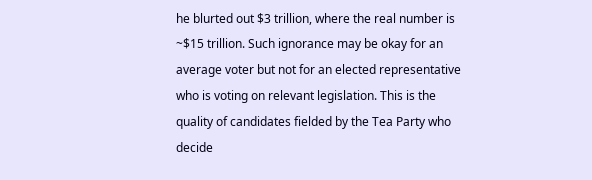he blurted out $3 trillion, where the real number is ~$15 trillion. Such ignorance may be okay for an average voter but not for an elected representative who is voting on relevant legislation. This is the quality of candidates fielded by the Tea Party who decide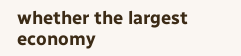whether the largest economy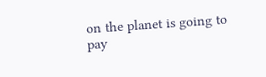on the planet is going to pay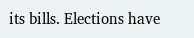its bills. Elections have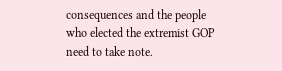consequences and the people who elected the extremist GOP need to take note.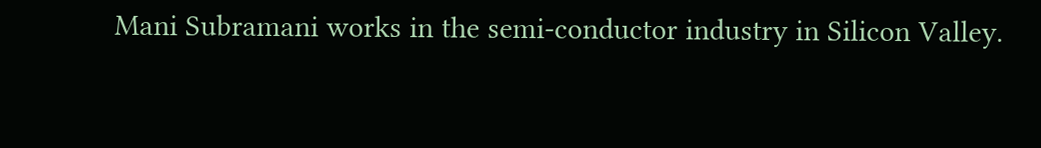Mani Subramani works in the semi-conductor industry in Silicon Valley.